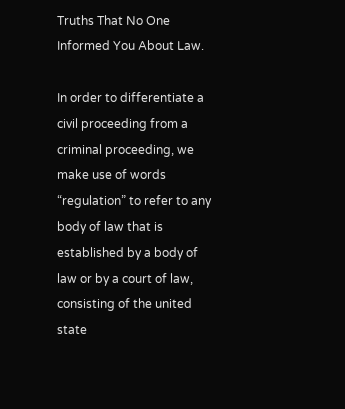Truths That No One Informed You About Law.

In order to differentiate a civil proceeding from a criminal proceeding, we make use of words “regulation” to refer to any body of law that is established by a body of law or by a court of law, consisting of the united state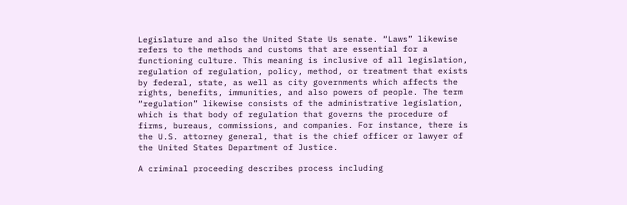Legislature and also the United State Us senate. “Laws” likewise refers to the methods and customs that are essential for a functioning culture. This meaning is inclusive of all legislation, regulation of regulation, policy, method, or treatment that exists by federal, state, as well as city governments which affects the rights, benefits, immunities, and also powers of people. The term “regulation” likewise consists of the administrative legislation, which is that body of regulation that governs the procedure of firms, bureaus, commissions, and companies. For instance, there is the U.S. attorney general, that is the chief officer or lawyer of the United States Department of Justice.

A criminal proceeding describes process including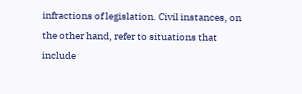infractions of legislation. Civil instances, on the other hand, refer to situations that include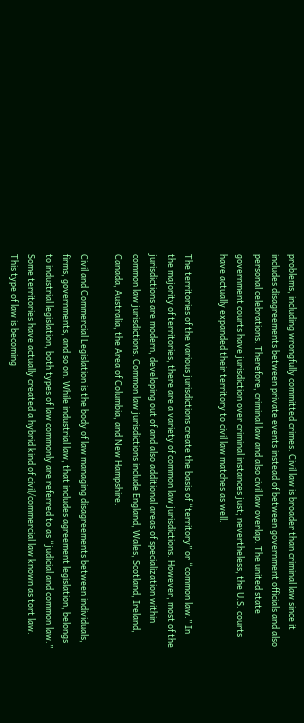problems, including wrongfully committed crimes. Civil law is broader than criminal law since it includes disagreements between private events instead of between government officials and also personal celebrations. Therefore, criminal law and also civil law overlap. The united state government courts have jurisdiction over criminal instances just; nevertheless, the U.S. courts have actually expanded their territory to civil law matches as well.

The territories of the various jurisdictions create the basis of “territory” or “common law.” In the majority of territories, there are a variety of common law jurisdictions. However, most of the jurisdictions are modern, developing out of and also additional areas of specialization within common law jurisdictions. Common law jurisdictions include England, Wales, Scotland, Ireland, Canada, Australia, the Area of Columbia, and New Hampshire.

Civil and Commercial Legislation is the body of law managing disagreements between individuals, firms, governments, and so on. While industrial law, that includes agreement legislation, belongs to industrial legislation, both types of law commonly are referred to as “judicial and common law.” Some territories have actually created a hybrid kind of civil/commercial law known as tort law. This type of law is becoming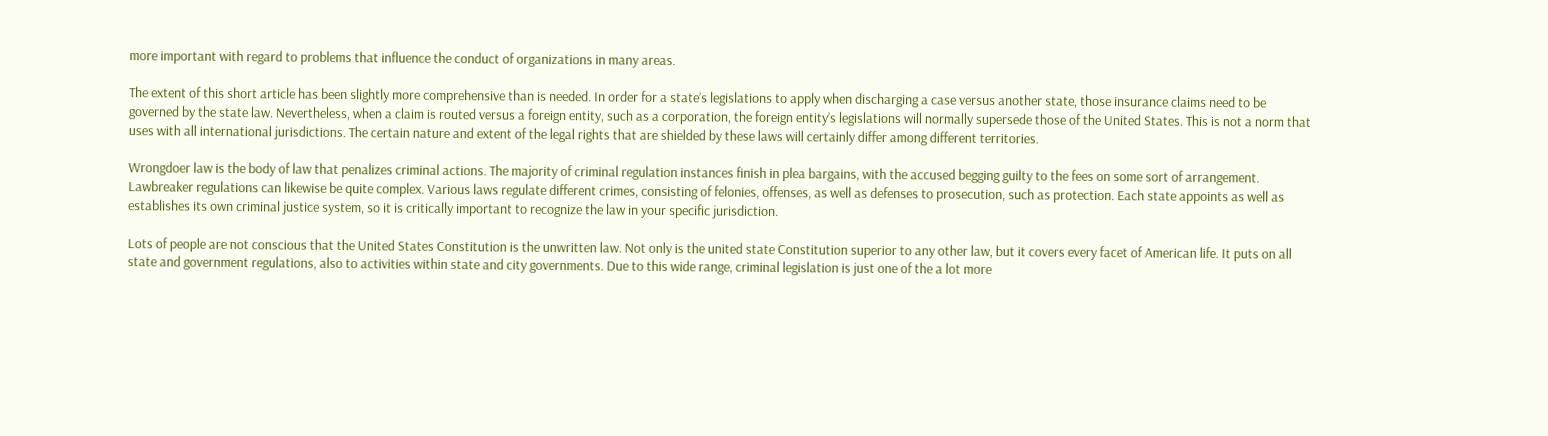more important with regard to problems that influence the conduct of organizations in many areas.

The extent of this short article has been slightly more comprehensive than is needed. In order for a state’s legislations to apply when discharging a case versus another state, those insurance claims need to be governed by the state law. Nevertheless, when a claim is routed versus a foreign entity, such as a corporation, the foreign entity’s legislations will normally supersede those of the United States. This is not a norm that uses with all international jurisdictions. The certain nature and extent of the legal rights that are shielded by these laws will certainly differ among different territories.

Wrongdoer law is the body of law that penalizes criminal actions. The majority of criminal regulation instances finish in plea bargains, with the accused begging guilty to the fees on some sort of arrangement. Lawbreaker regulations can likewise be quite complex. Various laws regulate different crimes, consisting of felonies, offenses, as well as defenses to prosecution, such as protection. Each state appoints as well as establishes its own criminal justice system, so it is critically important to recognize the law in your specific jurisdiction.

Lots of people are not conscious that the United States Constitution is the unwritten law. Not only is the united state Constitution superior to any other law, but it covers every facet of American life. It puts on all state and government regulations, also to activities within state and city governments. Due to this wide range, criminal legislation is just one of the a lot more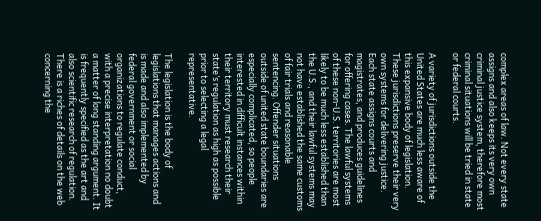complex areas of law. Not every state assigns and also keeps its very own criminal justice system, therefore most criminal situations will be tried in state or federal courts.

A variety of jurisdictions outside the United States are much less aware of this expansive body of legislation. These jurisdictions preserve their very own systems for delivering justice. Each state assigns courts and magistrates, and produces guidelines for offering cases. The lawful systems of these non-U.S. territories are most likely to be much less established than the U.S., and their lawful systems may not have established the same customs of fair trials and reasonable sentencing. Offender situations outside of united state boundaries are especially complicated, so people interested in difficult instances within their territory must research their state’s regulation as high as possible prior to selecting a legal representative.

The legislation is the body of legislations that manages actions and is made and also implemented by federal government or social organizations to regulate conduct, with a precise interpretation no doubt a matter of long standing argument. It is frequently specified as the art and also scientific research of regulation. There is a riches of details on the web concerning the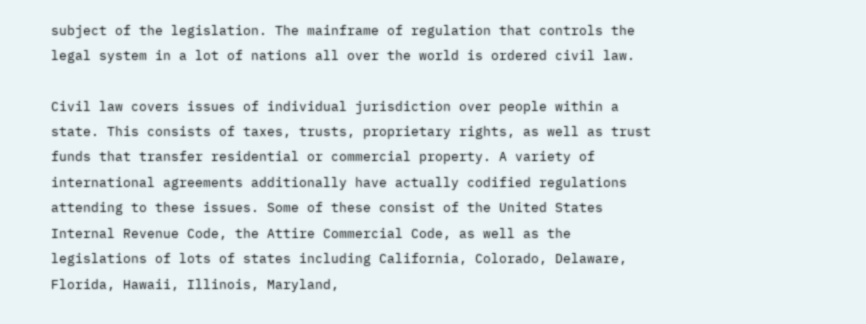subject of the legislation. The mainframe of regulation that controls the legal system in a lot of nations all over the world is ordered civil law.

Civil law covers issues of individual jurisdiction over people within a state. This consists of taxes, trusts, proprietary rights, as well as trust funds that transfer residential or commercial property. A variety of international agreements additionally have actually codified regulations attending to these issues. Some of these consist of the United States Internal Revenue Code, the Attire Commercial Code, as well as the legislations of lots of states including California, Colorado, Delaware, Florida, Hawaii, Illinois, Maryland,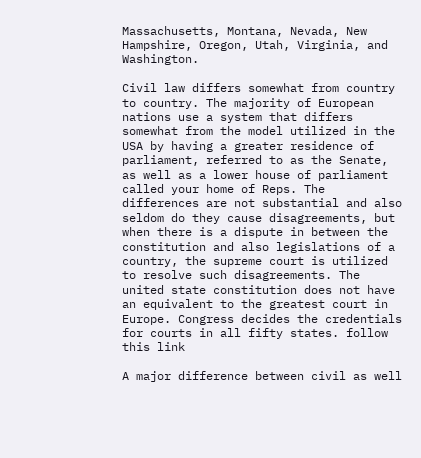Massachusetts, Montana, Nevada, New Hampshire, Oregon, Utah, Virginia, and Washington.

Civil law differs somewhat from country to country. The majority of European nations use a system that differs somewhat from the model utilized in the USA by having a greater residence of parliament, referred to as the Senate, as well as a lower house of parliament called your home of Reps. The differences are not substantial and also seldom do they cause disagreements, but when there is a dispute in between the constitution and also legislations of a country, the supreme court is utilized to resolve such disagreements. The united state constitution does not have an equivalent to the greatest court in Europe. Congress decides the credentials for courts in all fifty states. follow this link

A major difference between civil as well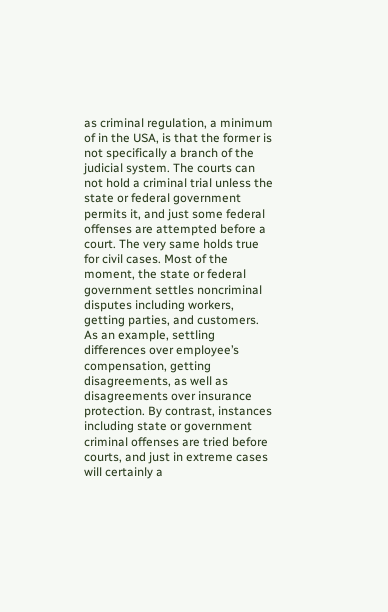as criminal regulation, a minimum of in the USA, is that the former is not specifically a branch of the judicial system. The courts can not hold a criminal trial unless the state or federal government permits it, and just some federal offenses are attempted before a court. The very same holds true for civil cases. Most of the moment, the state or federal government settles noncriminal disputes including workers, getting parties, and customers. As an example, settling differences over employee’s compensation, getting disagreements, as well as disagreements over insurance protection. By contrast, instances including state or government criminal offenses are tried before courts, and just in extreme cases will certainly a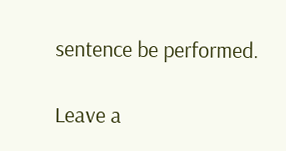sentence be performed.

Leave a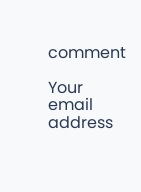comment

Your email address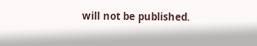will not be published.